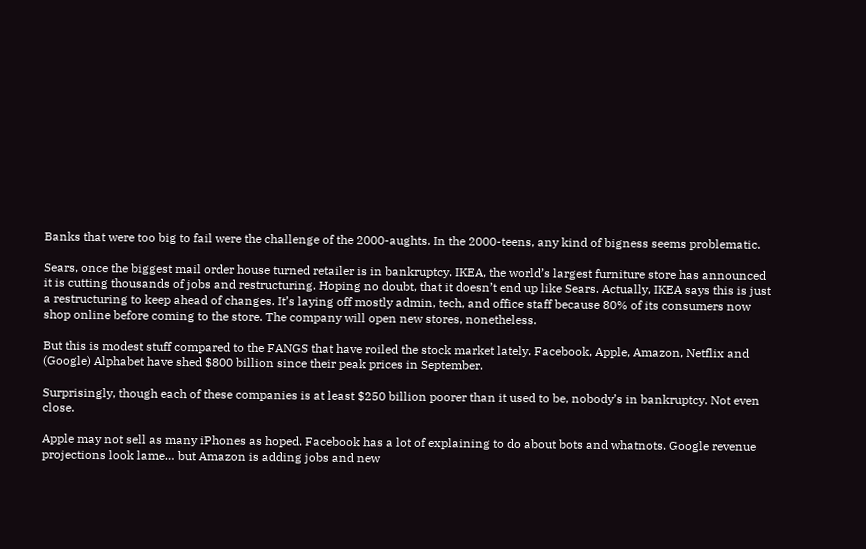Banks that were too big to fail were the challenge of the 2000-aughts. In the 2000-teens, any kind of bigness seems problematic.

Sears, once the biggest mail order house turned retailer is in bankruptcy. IKEA, the world’s largest furniture store has announced it is cutting thousands of jobs and restructuring. Hoping no doubt, that it doesn’t end up like Sears. Actually, IKEA says this is just a restructuring to keep ahead of changes. It’s laying off mostly admin, tech, and office staff because 80% of its consumers now shop online before coming to the store. The company will open new stores, nonetheless.

But this is modest stuff compared to the FANGS that have roiled the stock market lately. Facebook, Apple, Amazon, Netflix and (Google) Alphabet have shed $800 billion since their peak prices in September.

Surprisingly, though each of these companies is at least $250 billion poorer than it used to be, nobody’s in bankruptcy. Not even close.

Apple may not sell as many iPhones as hoped. Facebook has a lot of explaining to do about bots and whatnots. Google revenue projections look lame… but Amazon is adding jobs and new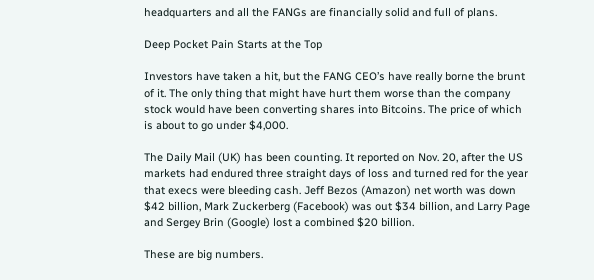headquarters and all the FANGs are financially solid and full of plans.

Deep Pocket Pain Starts at the Top

Investors have taken a hit, but the FANG CEO’s have really borne the brunt of it. The only thing that might have hurt them worse than the company stock would have been converting shares into Bitcoins. The price of which is about to go under $4,000.

The Daily Mail (UK) has been counting. It reported on Nov. 20, after the US markets had endured three straight days of loss and turned red for the year that execs were bleeding cash. Jeff Bezos (Amazon) net worth was down $42 billion, Mark Zuckerberg (Facebook) was out $34 billion, and Larry Page and Sergey Brin (Google) lost a combined $20 billion.

These are big numbers.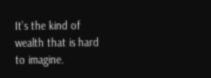It’s the kind of wealth that is hard to imagine.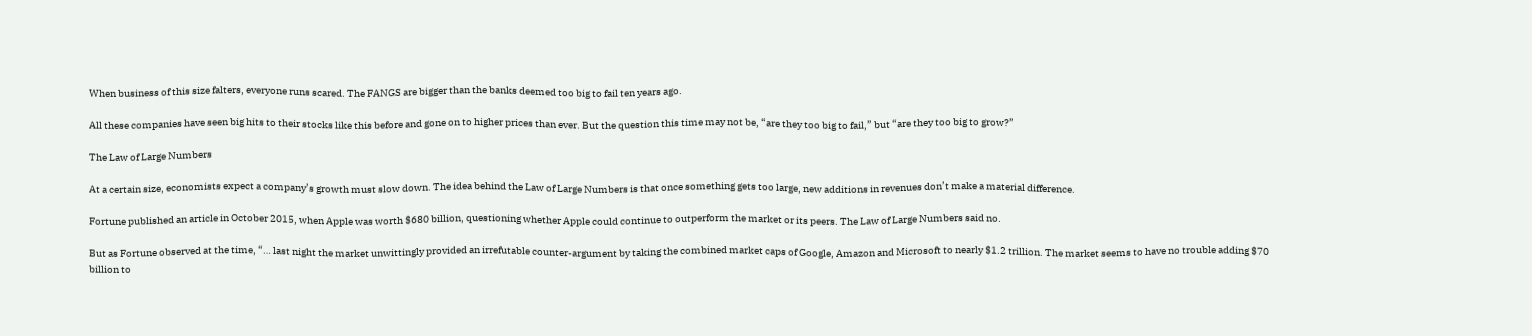When business of this size falters, everyone runs scared. The FANGS are bigger than the banks deemed too big to fail ten years ago.

All these companies have seen big hits to their stocks like this before and gone on to higher prices than ever. But the question this time may not be, “are they too big to fail,” but “are they too big to grow?”

The Law of Large Numbers

At a certain size, economists expect a company’s growth must slow down. The idea behind the Law of Large Numbers is that once something gets too large, new additions in revenues don’t make a material difference.

Fortune published an article in October 2015, when Apple was worth $680 billion, questioning whether Apple could continue to outperform the market or its peers. The Law of Large Numbers said no.

But as Fortune observed at the time, “… last night the market unwittingly provided an irrefutable counter-argument by taking the combined market caps of Google, Amazon and Microsoft to nearly $1.2 trillion. The market seems to have no trouble adding $70 billion to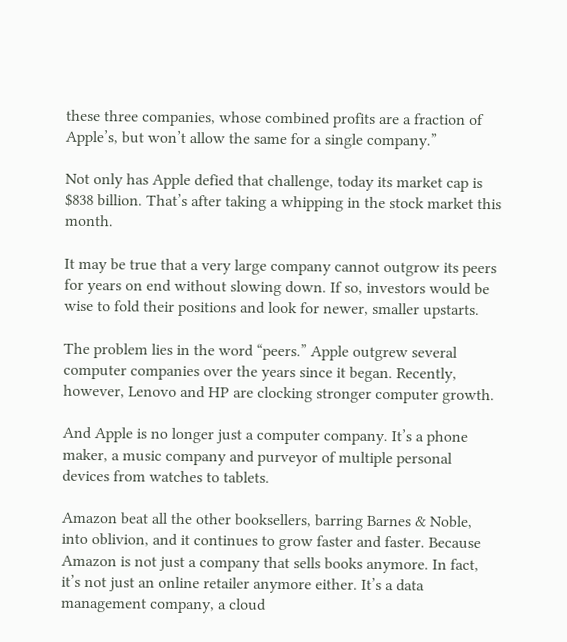these three companies, whose combined profits are a fraction of Apple’s, but won’t allow the same for a single company.”

Not only has Apple defied that challenge, today its market cap is $838 billion. That’s after taking a whipping in the stock market this month.

It may be true that a very large company cannot outgrow its peers for years on end without slowing down. If so, investors would be wise to fold their positions and look for newer, smaller upstarts.

The problem lies in the word “peers.” Apple outgrew several computer companies over the years since it began. Recently, however, Lenovo and HP are clocking stronger computer growth.

And Apple is no longer just a computer company. It’s a phone maker, a music company and purveyor of multiple personal devices from watches to tablets.

Amazon beat all the other booksellers, barring Barnes & Noble, into oblivion, and it continues to grow faster and faster. Because Amazon is not just a company that sells books anymore. In fact, it’s not just an online retailer anymore either. It’s a data management company, a cloud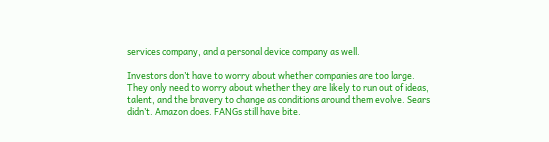services company, and a personal device company as well.

Investors don’t have to worry about whether companies are too large. They only need to worry about whether they are likely to run out of ideas, talent, and the bravery to change as conditions around them evolve. Sears didn’t. Amazon does. FANGs still have bite.